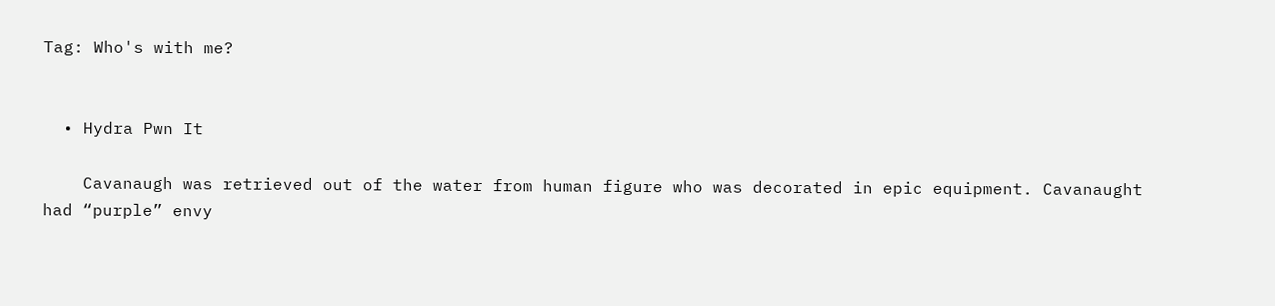Tag: Who's with me?


  • Hydra Pwn It

    Cavanaugh was retrieved out of the water from human figure who was decorated in epic equipment. Cavanaught had “purple” envy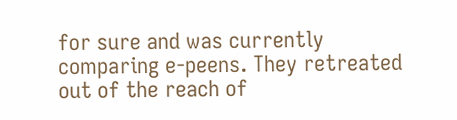for sure and was currently comparing e-peens. They retreated out of the reach of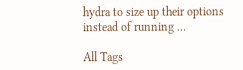hydra to size up their options instead of running …

All Tags